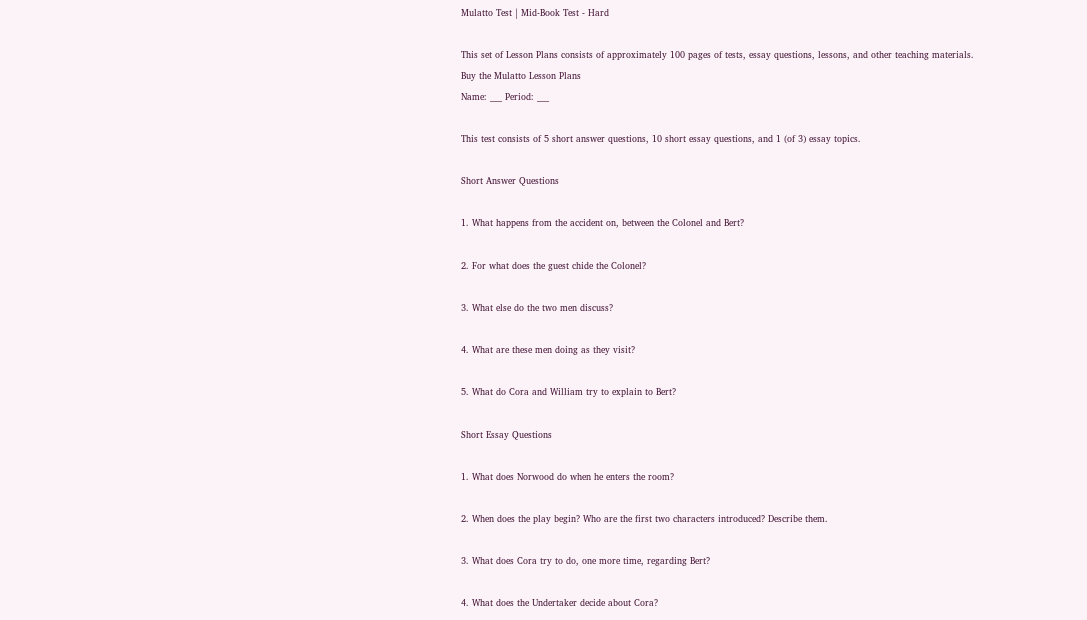Mulatto Test | Mid-Book Test - Hard

This set of Lesson Plans consists of approximately 100 pages of tests, essay questions, lessons, and other teaching materials.
Buy the Mulatto Lesson Plans
Name: ___ Period: ___

This test consists of 5 short answer questions, 10 short essay questions, and 1 (of 3) essay topics.

Short Answer Questions

1. What happens from the accident on, between the Colonel and Bert?

2. For what does the guest chide the Colonel?

3. What else do the two men discuss?

4. What are these men doing as they visit?

5. What do Cora and William try to explain to Bert?

Short Essay Questions

1. What does Norwood do when he enters the room?

2. When does the play begin? Who are the first two characters introduced? Describe them.

3. What does Cora try to do, one more time, regarding Bert?

4. What does the Undertaker decide about Cora?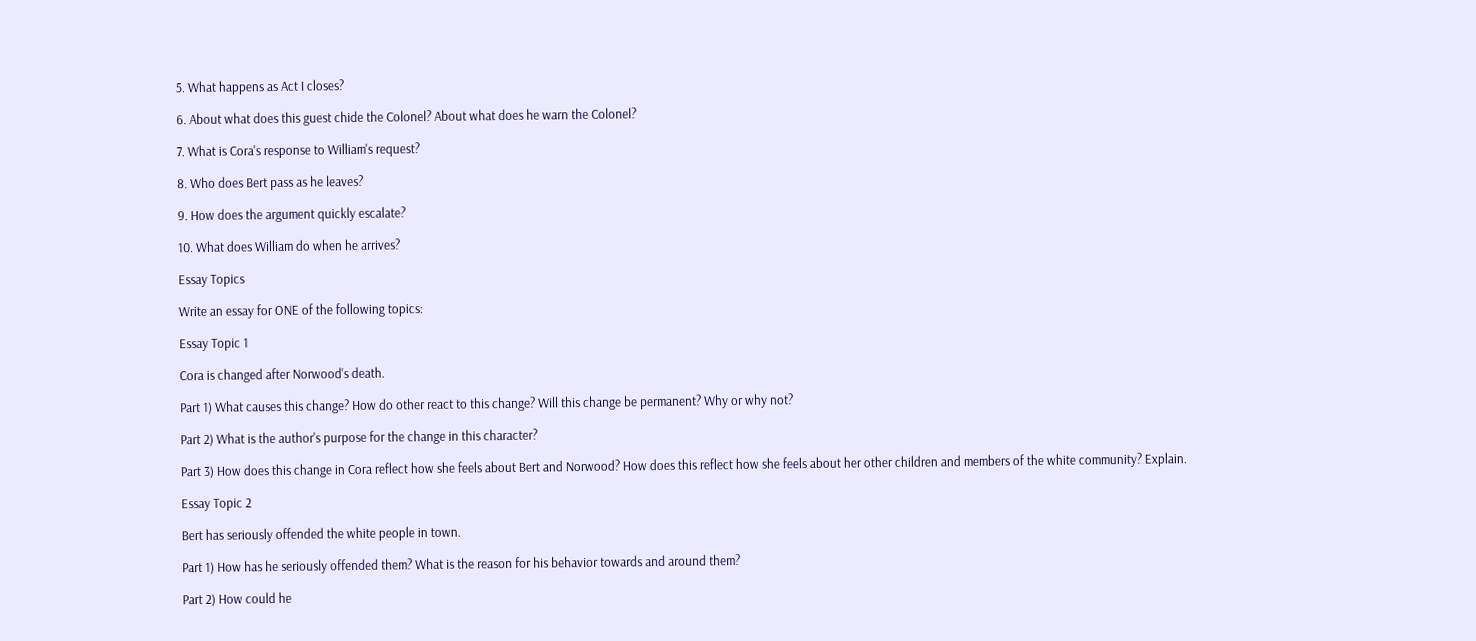5. What happens as Act I closes?

6. About what does this guest chide the Colonel? About what does he warn the Colonel?

7. What is Cora's response to William's request?

8. Who does Bert pass as he leaves?

9. How does the argument quickly escalate?

10. What does William do when he arrives?

Essay Topics

Write an essay for ONE of the following topics:

Essay Topic 1

Cora is changed after Norwood's death.

Part 1) What causes this change? How do other react to this change? Will this change be permanent? Why or why not?

Part 2) What is the author's purpose for the change in this character?

Part 3) How does this change in Cora reflect how she feels about Bert and Norwood? How does this reflect how she feels about her other children and members of the white community? Explain.

Essay Topic 2

Bert has seriously offended the white people in town.

Part 1) How has he seriously offended them? What is the reason for his behavior towards and around them?

Part 2) How could he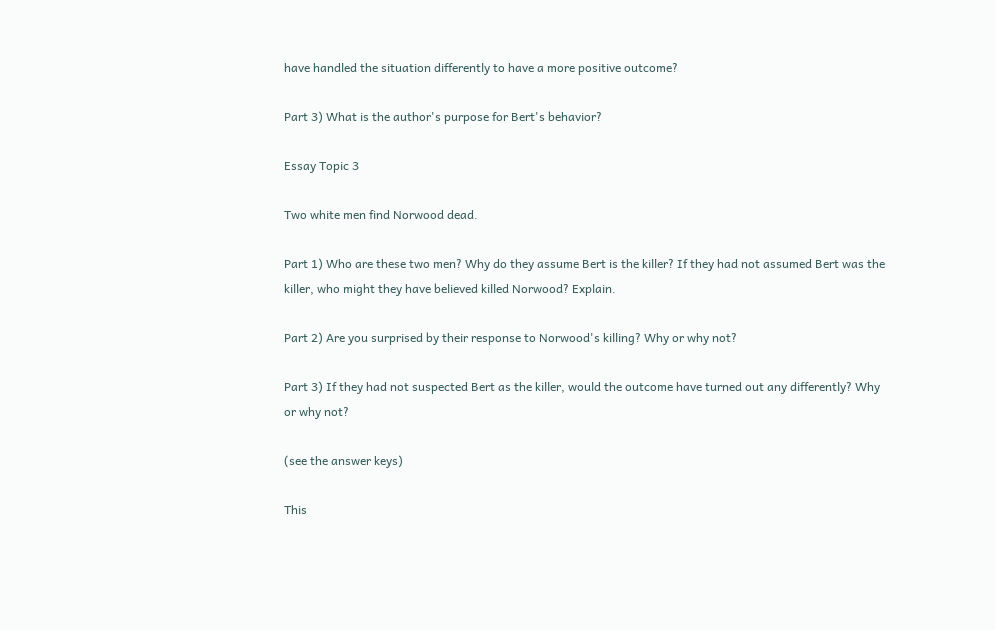have handled the situation differently to have a more positive outcome?

Part 3) What is the author's purpose for Bert's behavior?

Essay Topic 3

Two white men find Norwood dead.

Part 1) Who are these two men? Why do they assume Bert is the killer? If they had not assumed Bert was the killer, who might they have believed killed Norwood? Explain.

Part 2) Are you surprised by their response to Norwood's killing? Why or why not?

Part 3) If they had not suspected Bert as the killer, would the outcome have turned out any differently? Why or why not?

(see the answer keys)

This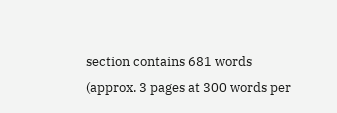section contains 681 words
(approx. 3 pages at 300 words per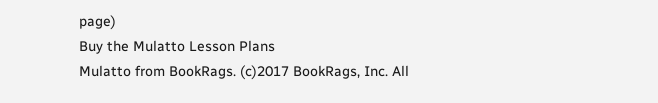page)
Buy the Mulatto Lesson Plans
Mulatto from BookRags. (c)2017 BookRags, Inc. All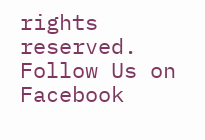rights reserved.
Follow Us on Facebook